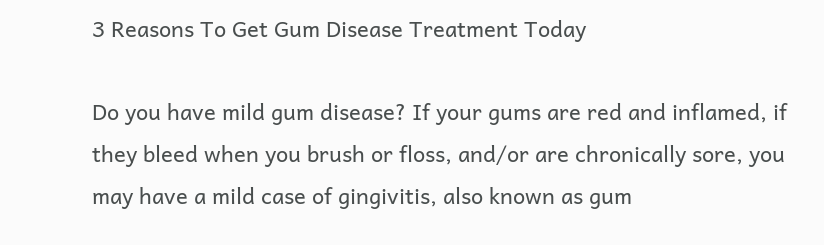3 Reasons To Get Gum Disease Treatment Today

Do you have mild gum disease? If your gums are red and inflamed, if they bleed when you brush or floss, and/or are chronically sore, you may have a mild case of gingivitis, also known as gum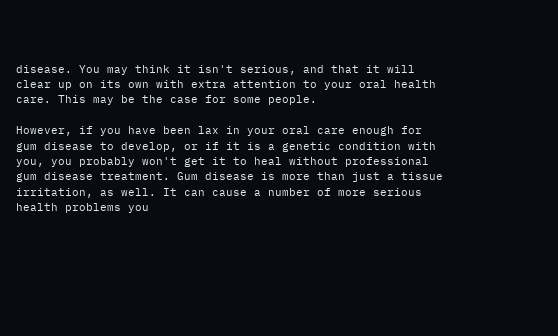disease. You may think it isn't serious, and that it will clear up on its own with extra attention to your oral health care. This may be the case for some people.

However, if you have been lax in your oral care enough for gum disease to develop, or if it is a genetic condition with you, you probably won't get it to heal without professional gum disease treatment. Gum disease is more than just a tissue irritation, as well. It can cause a number of more serious health problems you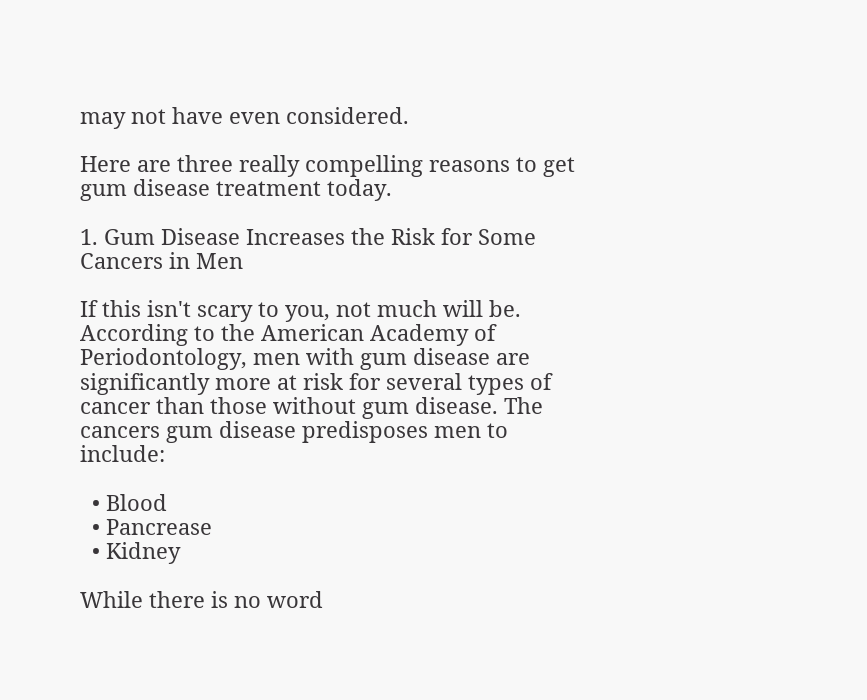may not have even considered.

Here are three really compelling reasons to get gum disease treatment today.

1. Gum Disease Increases the Risk for Some Cancers in Men

If this isn't scary to you, not much will be. According to the American Academy of Periodontology, men with gum disease are significantly more at risk for several types of cancer than those without gum disease. The cancers gum disease predisposes men to include:

  • Blood
  • Pancrease
  • Kidney

While there is no word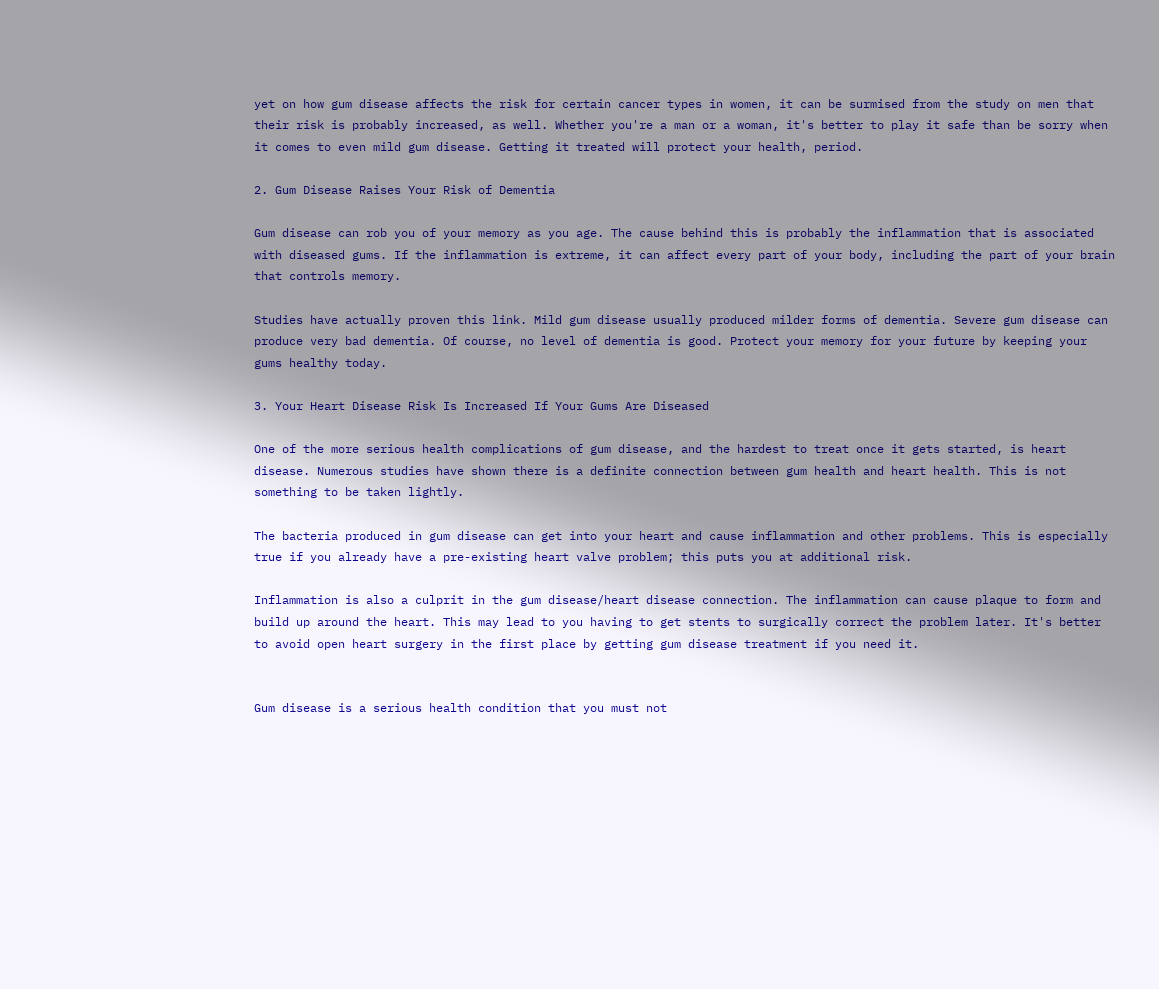yet on how gum disease affects the risk for certain cancer types in women, it can be surmised from the study on men that their risk is probably increased, as well. Whether you're a man or a woman, it's better to play it safe than be sorry when it comes to even mild gum disease. Getting it treated will protect your health, period.

2. Gum Disease Raises Your Risk of Dementia

Gum disease can rob you of your memory as you age. The cause behind this is probably the inflammation that is associated with diseased gums. If the inflammation is extreme, it can affect every part of your body, including the part of your brain that controls memory.

Studies have actually proven this link. Mild gum disease usually produced milder forms of dementia. Severe gum disease can produce very bad dementia. Of course, no level of dementia is good. Protect your memory for your future by keeping your gums healthy today.

3. Your Heart Disease Risk Is Increased If Your Gums Are Diseased

One of the more serious health complications of gum disease, and the hardest to treat once it gets started, is heart disease. Numerous studies have shown there is a definite connection between gum health and heart health. This is not something to be taken lightly.

The bacteria produced in gum disease can get into your heart and cause inflammation and other problems. This is especially true if you already have a pre-existing heart valve problem; this puts you at additional risk.

Inflammation is also a culprit in the gum disease/heart disease connection. The inflammation can cause plaque to form and build up around the heart. This may lead to you having to get stents to surgically correct the problem later. It's better to avoid open heart surgery in the first place by getting gum disease treatment if you need it.


Gum disease is a serious health condition that you must not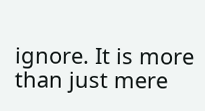ignore. It is more than just mere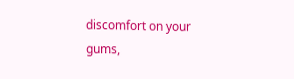discomfort on your gums,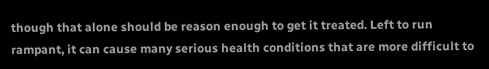though that alone should be reason enough to get it treated. Left to run rampant, it can cause many serious health conditions that are more difficult to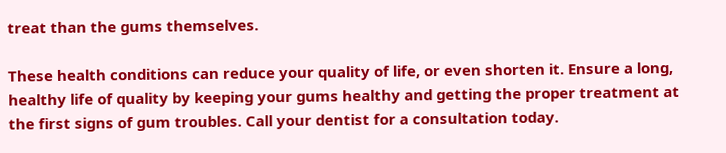treat than the gums themselves.

These health conditions can reduce your quality of life, or even shorten it. Ensure a long, healthy life of quality by keeping your gums healthy and getting the proper treatment at the first signs of gum troubles. Call your dentist for a consultation today.